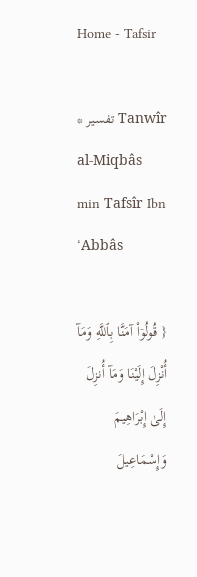Home - Tafsir

* تفسير Tanwîr al-Miqbâs min Tafsîr Ibn ‘Abbâs

{ قُولُوۤاْ آمَنَّا بِٱللَّهِ وَمَآ أُنْزِلَ إِلَيْنَا وَمَآ أُنزِلَ إِلَىٰ إِبْرَاهِيمَ وَإِسْمَاعِيلَ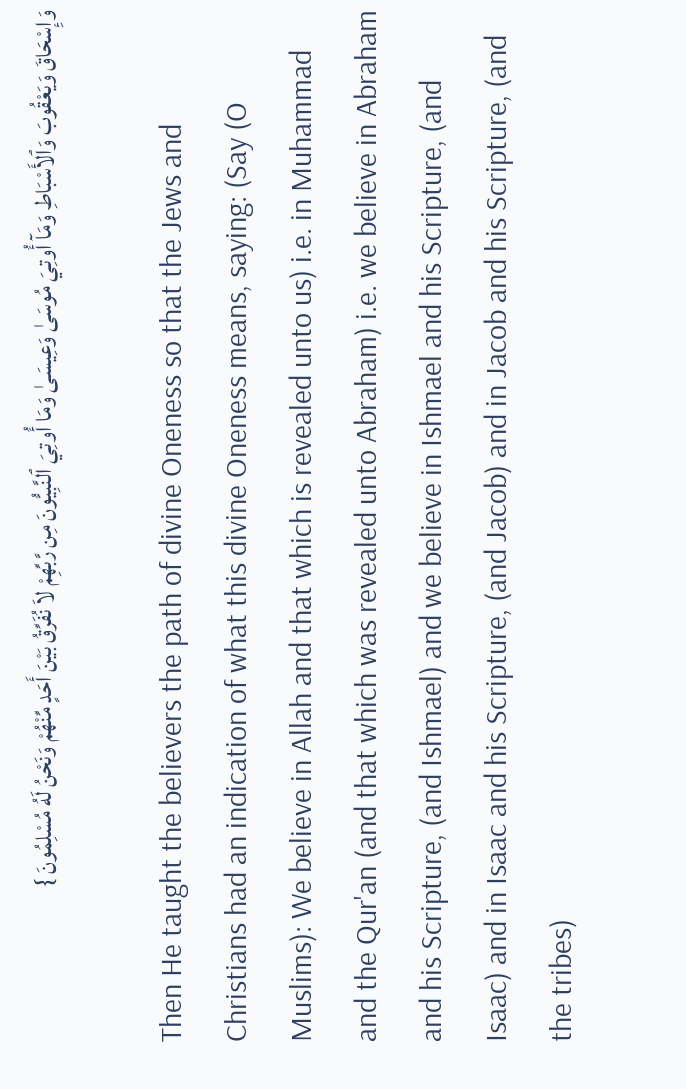وَإِسْحَاقَ وَيَعْقُوبَ وَٱلأَسْبَاطِ وَمَآ أُوتِيَ مُوسَىٰ وَعِيسَىٰ وَمَا أُوتِيَ ٱلنَّبِيُّونَ مِن رَّبِّهِمْ لاَ نُفَرِّقُ بَيْنَ أَحَدٍ مِّنْهُمْ وَنَحْنُ لَهُ مُسْلِمُونَ }

Then He taught the believers the path of divine Oneness so that the Jews and Christians had an indication of what this divine Oneness means, saying: (Say (O Muslims): We believe in Allah and that which is revealed unto us) i.e. in Muhammad and the Qur'an (and that which was revealed unto Abraham) i.e. we believe in Abraham and his Scripture, (and Ishmael) and we believe in Ishmael and his Scripture, (and Isaac) and in Isaac and his Scripture, (and Jacob) and in Jacob and his Scripture, (and the tribes)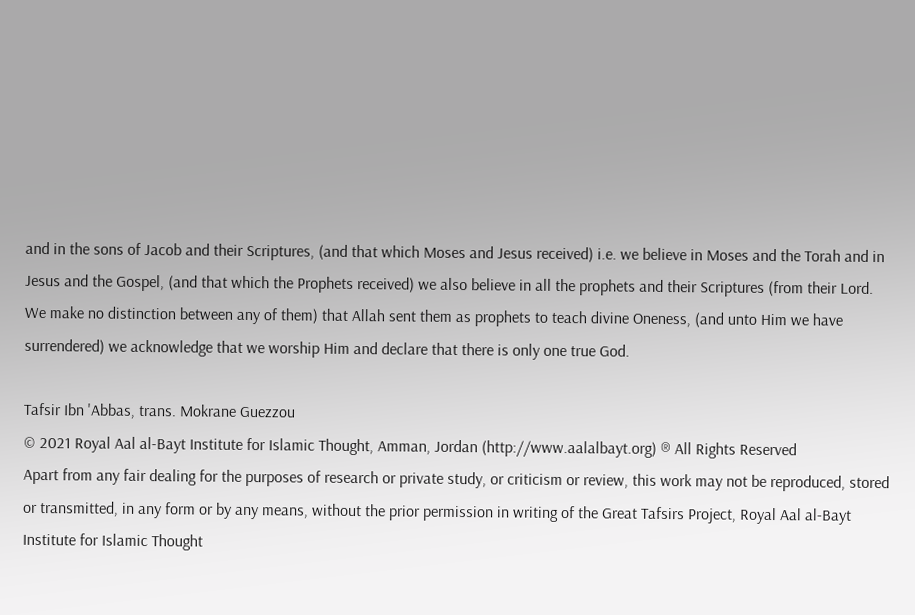and in the sons of Jacob and their Scriptures, (and that which Moses and Jesus received) i.e. we believe in Moses and the Torah and in Jesus and the Gospel, (and that which the Prophets received) we also believe in all the prophets and their Scriptures (from their Lord. We make no distinction between any of them) that Allah sent them as prophets to teach divine Oneness, (and unto Him we have surrendered) we acknowledge that we worship Him and declare that there is only one true God.

Tafsir Ibn 'Abbas, trans. Mokrane Guezzou
© 2021 Royal Aal al-Bayt Institute for Islamic Thought, Amman, Jordan (http://www.aalalbayt.org) ® All Rights Reserved
Apart from any fair dealing for the purposes of research or private study, or criticism or review, this work may not be reproduced, stored or transmitted, in any form or by any means, without the prior permission in writing of the Great Tafsirs Project, Royal Aal al-Bayt Institute for Islamic Thought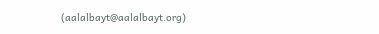(aalalbayt@aalalbayt.org)